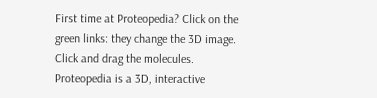First time at Proteopedia? Click on the green links: they change the 3D image. Click and drag the molecules. Proteopedia is a 3D, interactive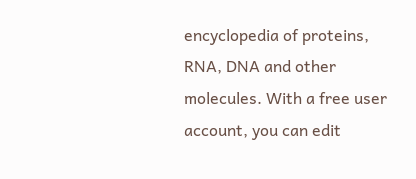encyclopedia of proteins, RNA, DNA and other molecules. With a free user account, you can edit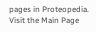pages in Proteopedia. Visit the Main Page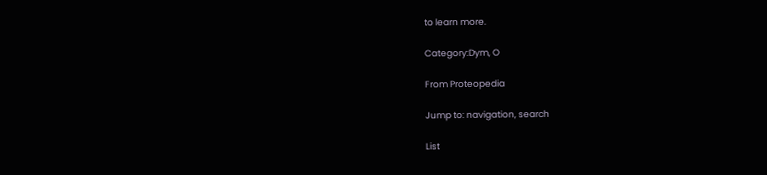to learn more.

Category:Dym, O

From Proteopedia

Jump to: navigation, search

List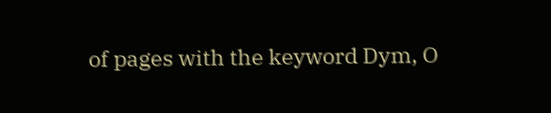of pages with the keyword Dym, O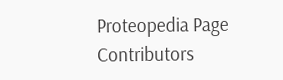Proteopedia Page Contributors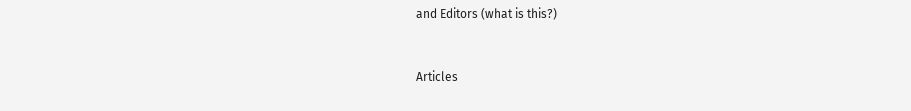and Editors (what is this?)


Articles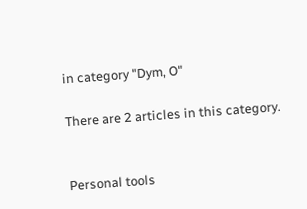in category "Dym, O"

There are 2 articles in this category.


Personal tools